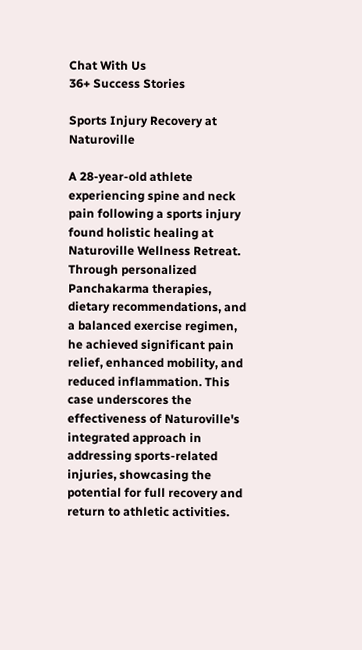Chat With Us
36+ Success Stories

Sports Injury Recovery at Naturoville

A 28-year-old athlete experiencing spine and neck pain following a sports injury found holistic healing at Naturoville Wellness Retreat. Through personalized Panchakarma therapies, dietary recommendations, and a balanced exercise regimen, he achieved significant pain relief, enhanced mobility, and reduced inflammation. This case underscores the effectiveness of Naturoville's integrated approach in addressing sports-related injuries, showcasing the potential for full recovery and return to athletic activities.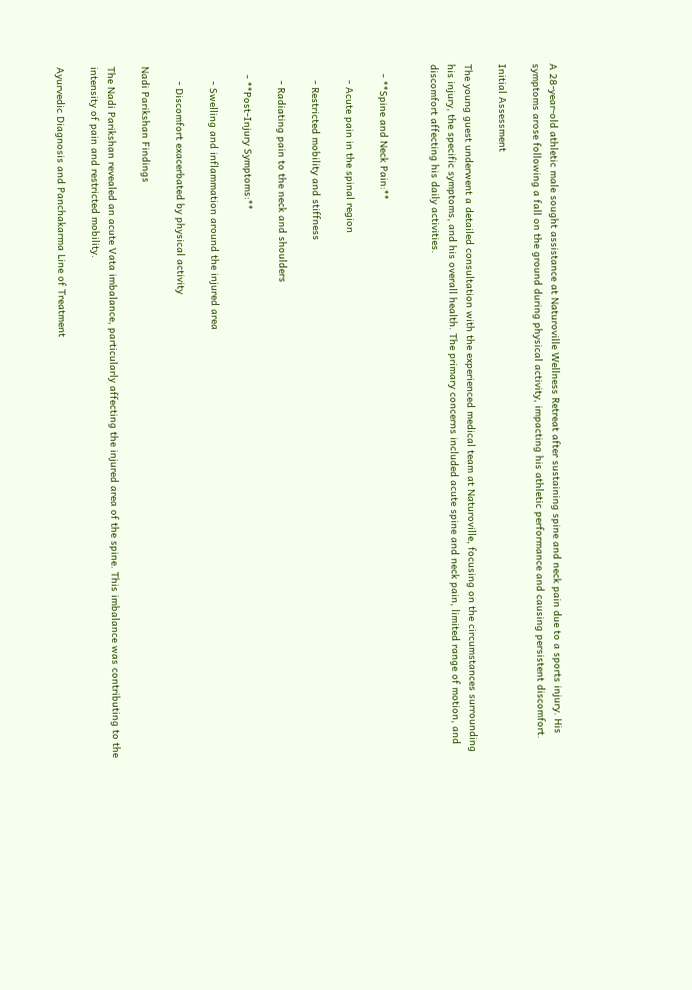A 28-year-old athletic male sought assistance at Naturoville Wellness Retreat after sustaining spine and neck pain due to a sports injury. His symptoms arose following a fall on the ground during physical activity, impacting his athletic performance and causing persistent discomfort.

Initial Assessment

The young guest underwent a detailed consultation with the experienced medical team at Naturoville, focusing on the circumstances surrounding his injury, the specific symptoms, and his overall health. The primary concerns included acute spine and neck pain, limited range of motion, and discomfort affecting his daily activities.


   - **Spine and Neck Pain:**

     - Acute pain in the spinal region

     - Restricted mobility and stiffness

     - Radiating pain to the neck and shoulders

   - **Post-Injury Symptoms:**

     - Swelling and inflammation around the injured area

     - Discomfort exacerbated by physical activity

Nadi Parikshan Findings

The Nadi Parikshan revealed an acute Vata imbalance, particularly affecting the injured area of the spine. This imbalance was contributing to the intensity of pain and restricted mobility.

Ayurvedic Diagnosis and Panchakarma Line of Treatment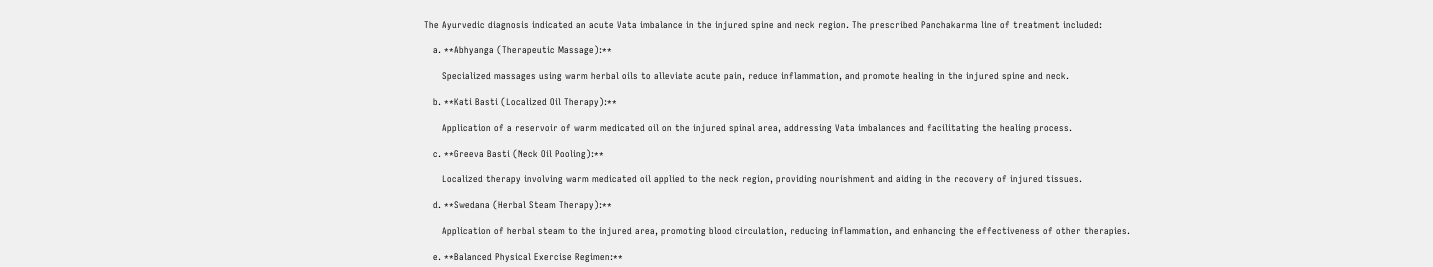The Ayurvedic diagnosis indicated an acute Vata imbalance in the injured spine and neck region. The prescribed Panchakarma line of treatment included:

   a. **Abhyanga (Therapeutic Massage):**

      Specialized massages using warm herbal oils to alleviate acute pain, reduce inflammation, and promote healing in the injured spine and neck.

   b. **Kati Basti (Localized Oil Therapy):**

      Application of a reservoir of warm medicated oil on the injured spinal area, addressing Vata imbalances and facilitating the healing process.

   c. **Greeva Basti (Neck Oil Pooling):**

      Localized therapy involving warm medicated oil applied to the neck region, providing nourishment and aiding in the recovery of injured tissues.

   d. **Swedana (Herbal Steam Therapy):**

      Application of herbal steam to the injured area, promoting blood circulation, reducing inflammation, and enhancing the effectiveness of other therapies.

   e. **Balanced Physical Exercise Regimen:**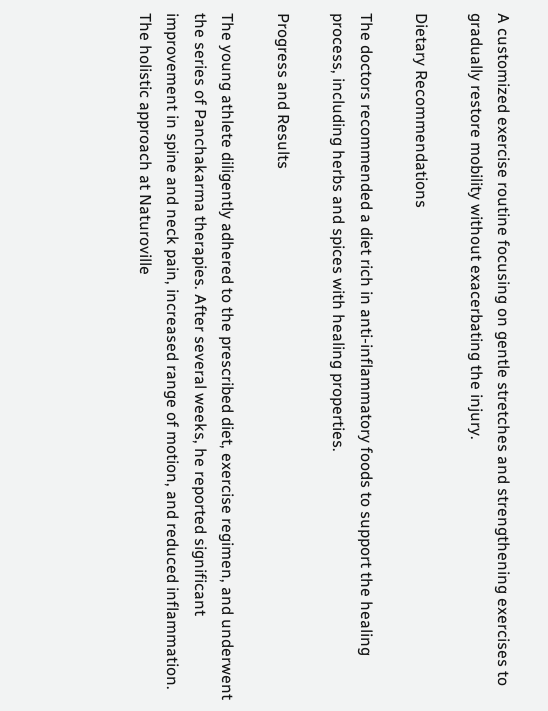A customized exercise routine focusing on gentle stretches and strengthening exercises to gradually restore mobility without exacerbating the injury.

Dietary Recommendations

The doctors recommended a diet rich in anti-inflammatory foods to support the healing process, including herbs and spices with healing properties.

Progress and Results

The young athlete diligently adhered to the prescribed diet, exercise regimen, and underwent the series of Panchakarma therapies. After several weeks, he reported significant improvement in spine and neck pain, increased range of motion, and reduced inflammation. The holistic approach at Naturoville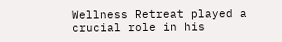Wellness Retreat played a crucial role in his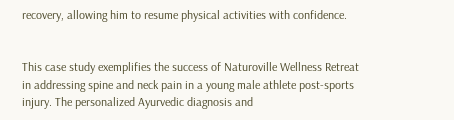recovery, allowing him to resume physical activities with confidence.


This case study exemplifies the success of Naturoville Wellness Retreat in addressing spine and neck pain in a young male athlete post-sports injury. The personalized Ayurvedic diagnosis and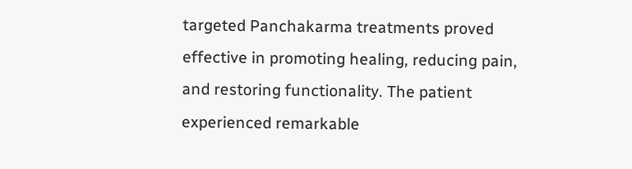targeted Panchakarma treatments proved effective in promoting healing, reducing pain, and restoring functionality. The patient experienced remarkable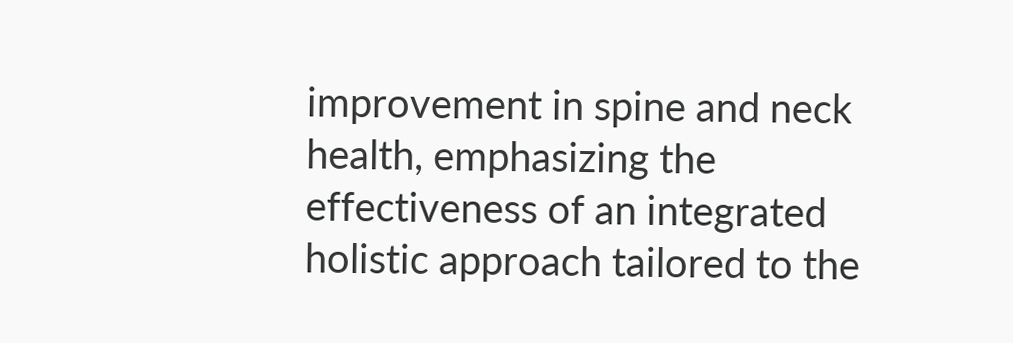improvement in spine and neck health, emphasizing the effectiveness of an integrated holistic approach tailored to the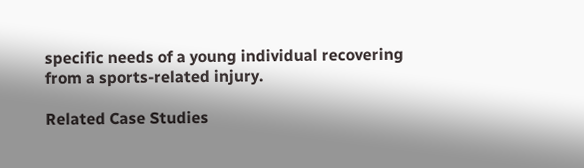specific needs of a young individual recovering from a sports-related injury.

Related Case Studies